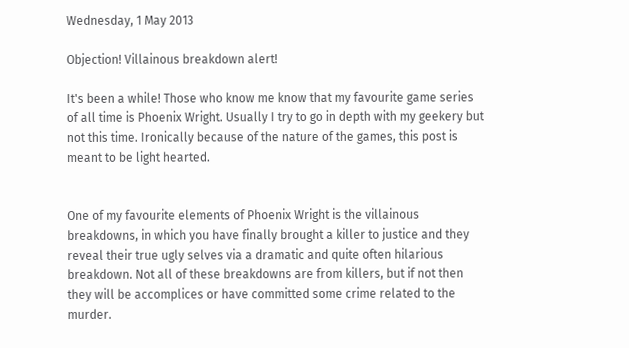Wednesday, 1 May 2013

Objection! Villainous breakdown alert!

It's been a while! Those who know me know that my favourite game series of all time is Phoenix Wright. Usually I try to go in depth with my geekery but not this time. Ironically because of the nature of the games, this post is meant to be light hearted.


One of my favourite elements of Phoenix Wright is the villainous breakdowns, in which you have finally brought a killer to justice and they reveal their true ugly selves via a dramatic and quite often hilarious breakdown. Not all of these breakdowns are from killers, but if not then they will be accomplices or have committed some crime related to the murder.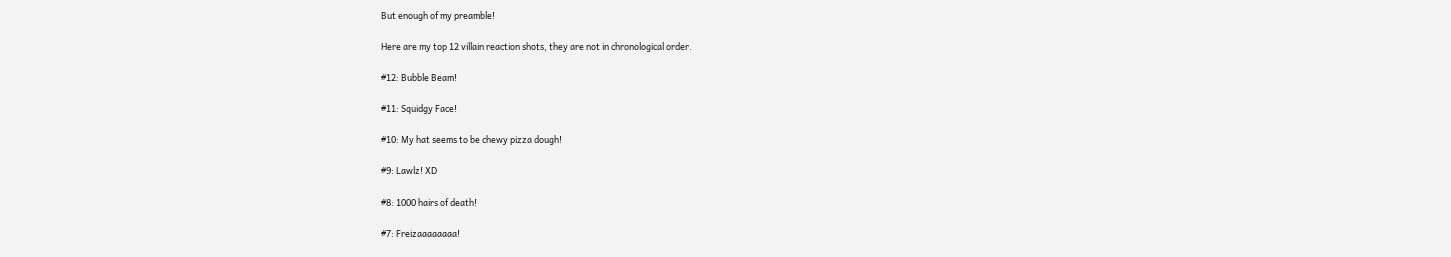But enough of my preamble!

Here are my top 12 villain reaction shots, they are not in chronological order.

#12: Bubble Beam!

#11: Squidgy Face!

#10: My hat seems to be chewy pizza dough!

#9: Lawlz! XD

#8: 1000 hairs of death!

#7: Freizaaaaaaaa!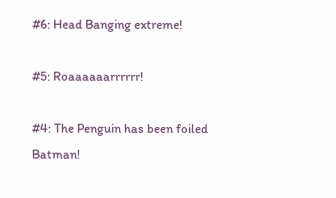#6: Head Banging extreme!

#5: Roaaaaaarrrrrr!

#4: The Penguin has been foiled Batman!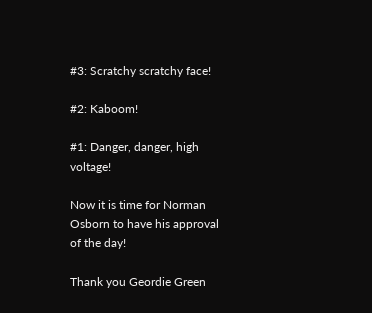#3: Scratchy scratchy face!

#2: Kaboom!

#1: Danger, danger, high voltage!

Now it is time for Norman Osborn to have his approval of the day!

Thank you Geordie Green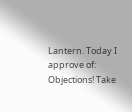Lantern. Today I approve of: Objections! Take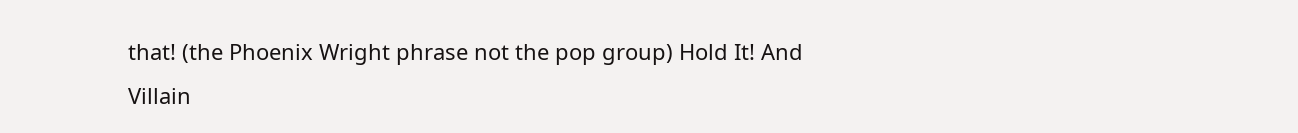that! (the Phoenix Wright phrase not the pop group) Hold It! And Villain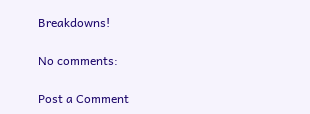Breakdowns!

No comments:

Post a Comment